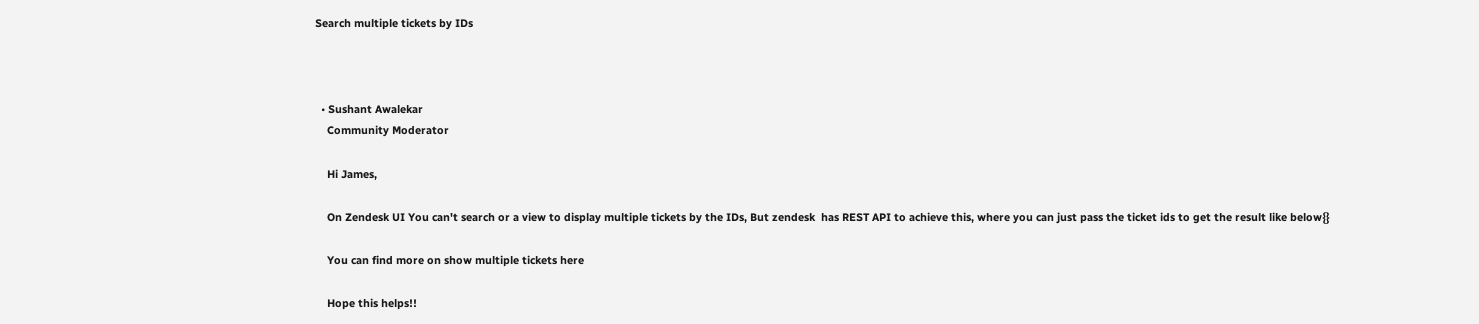Search multiple tickets by IDs



  • Sushant Awalekar
    Community Moderator

    Hi James,

    On Zendesk UI You can't search or a view to display multiple tickets by the IDs, But zendesk  has REST API to achieve this, where you can just pass the ticket ids to get the result like below{}

    You can find more on show multiple tickets here

    Hope this helps!!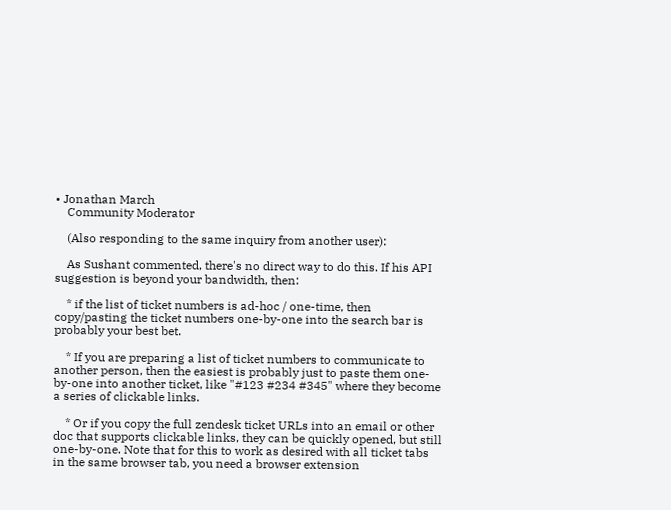• Jonathan March
    Community Moderator

    (Also responding to the same inquiry from another user):

    As Sushant commented, there's no direct way to do this. If his API suggestion is beyond your bandwidth, then:

    * if the list of ticket numbers is ad-hoc / one-time, then copy/pasting the ticket numbers one-by-one into the search bar is probably your best bet.

    * If you are preparing a list of ticket numbers to communicate to another person, then the easiest is probably just to paste them one-by-one into another ticket, like "#123 #234 #345" where they become a series of clickable links.

    * Or if you copy the full zendesk ticket URLs into an email or other doc that supports clickable links, they can be quickly opened, but still one-by-one. Note that for this to work as desired with all ticket tabs in the same browser tab, you need a browser extension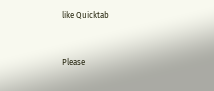like Quicktab


Please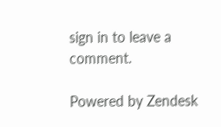sign in to leave a comment.

Powered by Zendesk